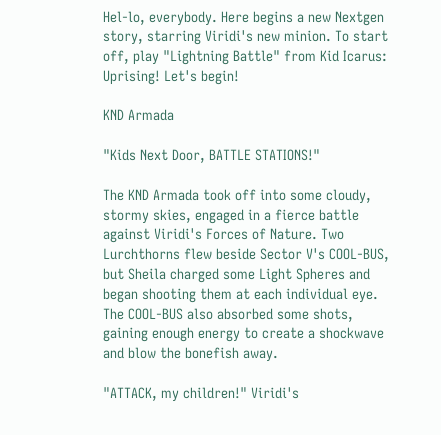Hel-lo, everybody. Here begins a new Nextgen story, starring Viridi's new minion. To start off, play "Lightning Battle" from Kid Icarus: Uprising! Let's begin!

KND Armada

"Kids Next Door, BATTLE STATIONS!"

The KND Armada took off into some cloudy, stormy skies, engaged in a fierce battle against Viridi's Forces of Nature. Two Lurchthorns flew beside Sector V's COOL-BUS, but Sheila charged some Light Spheres and began shooting them at each individual eye. The COOL-BUS also absorbed some shots, gaining enough energy to create a shockwave and blow the bonefish away.

"ATTACK, my children!" Viridi's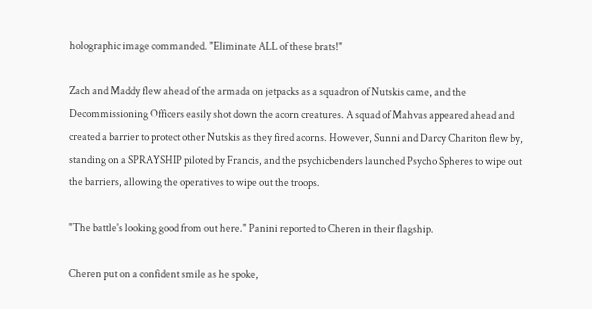holographic image commanded. "Eliminate ALL of these brats!"

Zach and Maddy flew ahead of the armada on jetpacks as a squadron of Nutskis came, and the Decommissioning Officers easily shot down the acorn creatures. A squad of Mahvas appeared ahead and created a barrier to protect other Nutskis as they fired acorns. However, Sunni and Darcy Chariton flew by, standing on a SPRAYSHIP piloted by Francis, and the psychicbenders launched Psycho Spheres to wipe out the barriers, allowing the operatives to wipe out the troops.

"The battle's looking good from out here." Panini reported to Cheren in their flagship.

Cheren put on a confident smile as he spoke,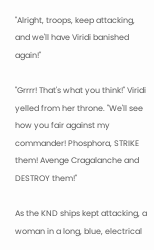"Alright, troops, keep attacking, and we'll have Viridi banished again!"

"Grrrr! That's what you think!" Viridi yelled from her throne. "We'll see how you fair against my commander! Phosphora, STRIKE them! Avenge Cragalanche and DESTROY them!"

As the KND ships kept attacking, a woman in a long, blue, electrical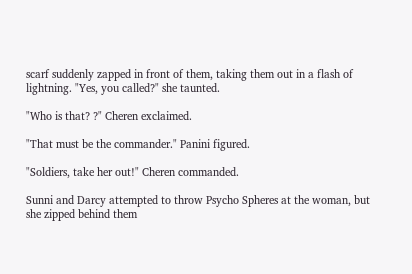scarf suddenly zapped in front of them, taking them out in a flash of lightning. "Yes, you called?" she taunted.

"Who is that? ?" Cheren exclaimed.

"That must be the commander." Panini figured.

"Soldiers, take her out!" Cheren commanded.

Sunni and Darcy attempted to throw Psycho Spheres at the woman, but she zipped behind them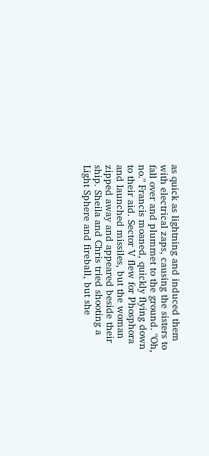as quick as lightning and induced them with electrical zaps, causing the sisters to fall over and plummet to the ground. "Oh, no." Francis moaned, quickly flying down to their aid. Sector V flew for Phosphora and launched missiles, but the woman zipped away and appeared beside their ship. Sheila and Chris tried shooting a Light Sphere and fireball, but she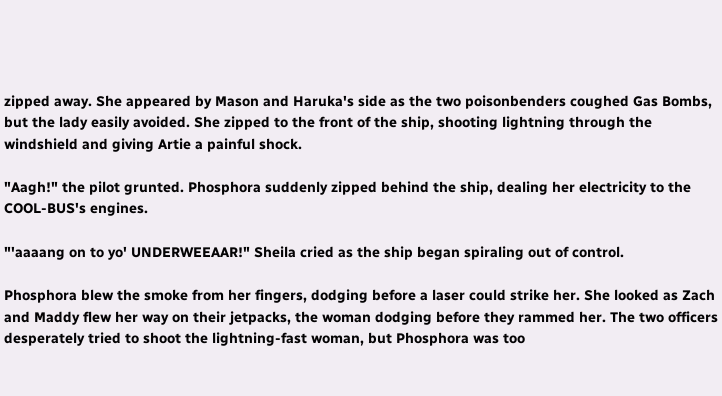zipped away. She appeared by Mason and Haruka's side as the two poisonbenders coughed Gas Bombs, but the lady easily avoided. She zipped to the front of the ship, shooting lightning through the windshield and giving Artie a painful shock.

"Aagh!" the pilot grunted. Phosphora suddenly zipped behind the ship, dealing her electricity to the COOL-BUS's engines.

"'aaaang on to yo' UNDERWEEAAR!" Sheila cried as the ship began spiraling out of control.

Phosphora blew the smoke from her fingers, dodging before a laser could strike her. She looked as Zach and Maddy flew her way on their jetpacks, the woman dodging before they rammed her. The two officers desperately tried to shoot the lightning-fast woman, but Phosphora was too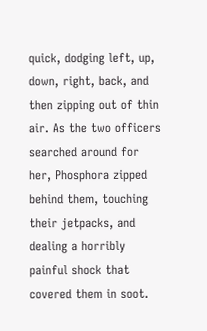quick, dodging left, up, down, right, back, and then zipping out of thin air. As the two officers searched around for her, Phosphora zipped behind them, touching their jetpacks, and dealing a horribly painful shock that covered them in soot.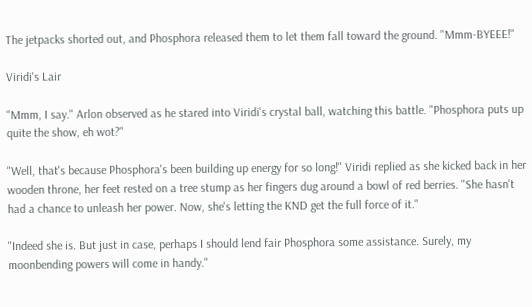The jetpacks shorted out, and Phosphora released them to let them fall toward the ground. "Mmm-BYEEE!"

Viridi's Lair

"Mmm, I say." Arlon observed as he stared into Viridi's crystal ball, watching this battle. "Phosphora puts up quite the show, eh wot?"

"Well, that's because Phosphora's been building up energy for so long!" Viridi replied as she kicked back in her wooden throne, her feet rested on a tree stump as her fingers dug around a bowl of red berries. "She hasn't had a chance to unleash her power. Now, she's letting the KND get the full force of it."

"Indeed she is. But just in case, perhaps I should lend fair Phosphora some assistance. Surely, my moonbending powers will come in handy."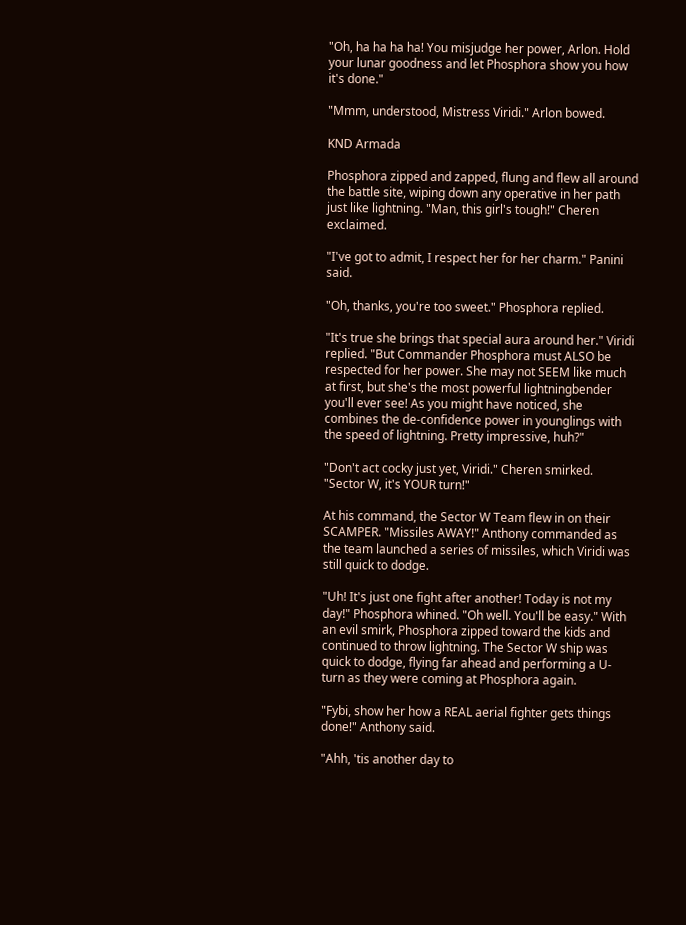"Oh, ha ha ha ha! You misjudge her power, Arlon. Hold your lunar goodness and let Phosphora show you how it's done."

"Mmm, understood, Mistress Viridi." Arlon bowed.

KND Armada

Phosphora zipped and zapped, flung and flew all around the battle site, wiping down any operative in her path just like lightning. "Man, this girl's tough!" Cheren exclaimed.

"I've got to admit, I respect her for her charm." Panini said.

"Oh, thanks, you're too sweet." Phosphora replied.

"It's true she brings that special aura around her." Viridi replied. "But Commander Phosphora must ALSO be respected for her power. She may not SEEM like much at first, but she's the most powerful lightningbender you'll ever see! As you might have noticed, she combines the de-confidence power in younglings with the speed of lightning. Pretty impressive, huh?"

"Don't act cocky just yet, Viridi." Cheren smirked. "Sector W, it's YOUR turn!"

At his command, the Sector W Team flew in on their SCAMPER. "Missiles AWAY!" Anthony commanded as the team launched a series of missiles, which Viridi was still quick to dodge.

"Uh! It's just one fight after another! Today is not my day!" Phosphora whined. "Oh well. You'll be easy." With an evil smirk, Phosphora zipped toward the kids and continued to throw lightning. The Sector W ship was quick to dodge, flying far ahead and performing a U-turn as they were coming at Phosphora again.

"Fybi, show her how a REAL aerial fighter gets things done!" Anthony said.

"Ahh, 'tis another day to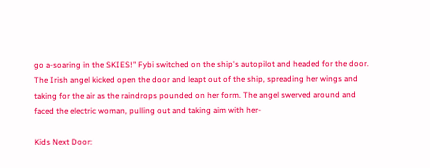go a-soaring in the SKIES!" Fybi switched on the ship's autopilot and headed for the door. The Irish angel kicked open the door and leapt out of the ship, spreading her wings and taking for the air as the raindrops pounded on her form. The angel swerved around and faced the electric woman, pulling out and taking aim with her-

Kids Next Door: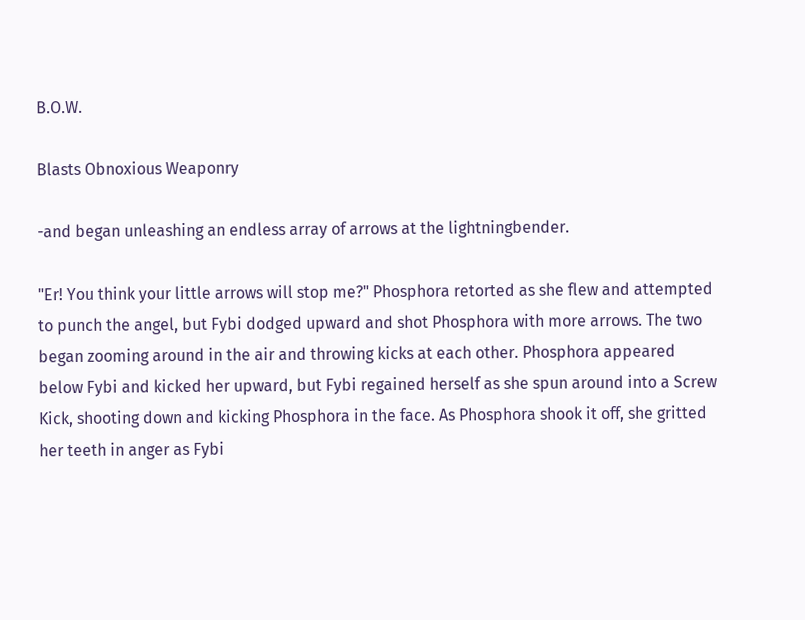B.O.W.

Blasts Obnoxious Weaponry

-and began unleashing an endless array of arrows at the lightningbender.

"Er! You think your little arrows will stop me?" Phosphora retorted as she flew and attempted to punch the angel, but Fybi dodged upward and shot Phosphora with more arrows. The two began zooming around in the air and throwing kicks at each other. Phosphora appeared below Fybi and kicked her upward, but Fybi regained herself as she spun around into a Screw Kick, shooting down and kicking Phosphora in the face. As Phosphora shook it off, she gritted her teeth in anger as Fybi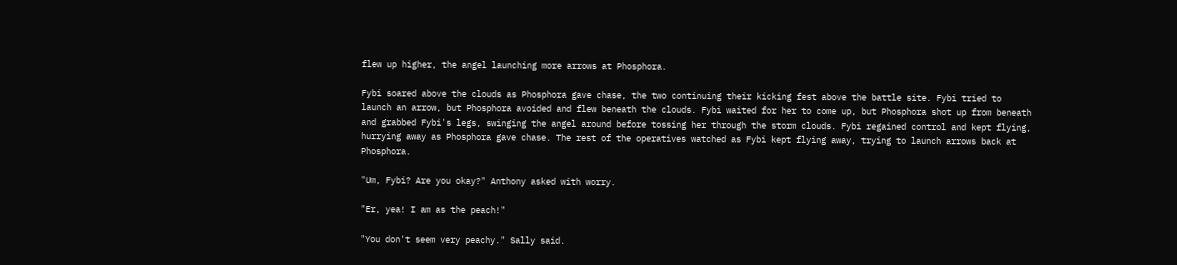flew up higher, the angel launching more arrows at Phosphora.

Fybi soared above the clouds as Phosphora gave chase, the two continuing their kicking fest above the battle site. Fybi tried to launch an arrow, but Phosphora avoided and flew beneath the clouds. Fybi waited for her to come up, but Phosphora shot up from beneath and grabbed Fybi's legs, swinging the angel around before tossing her through the storm clouds. Fybi regained control and kept flying, hurrying away as Phosphora gave chase. The rest of the operatives watched as Fybi kept flying away, trying to launch arrows back at Phosphora.

"Um, Fybi? Are you okay?" Anthony asked with worry.

"Er, yea! I am as the peach!"

"You don't seem very peachy." Sally said.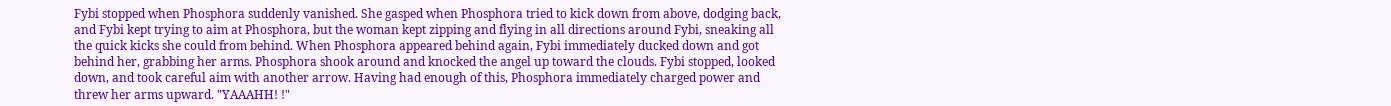Fybi stopped when Phosphora suddenly vanished. She gasped when Phosphora tried to kick down from above, dodging back, and Fybi kept trying to aim at Phosphora, but the woman kept zipping and flying in all directions around Fybi, sneaking all the quick kicks she could from behind. When Phosphora appeared behind again, Fybi immediately ducked down and got behind her, grabbing her arms. Phosphora shook around and knocked the angel up toward the clouds. Fybi stopped, looked down, and took careful aim with another arrow. Having had enough of this, Phosphora immediately charged power and threw her arms upward. "YAAAHH! !"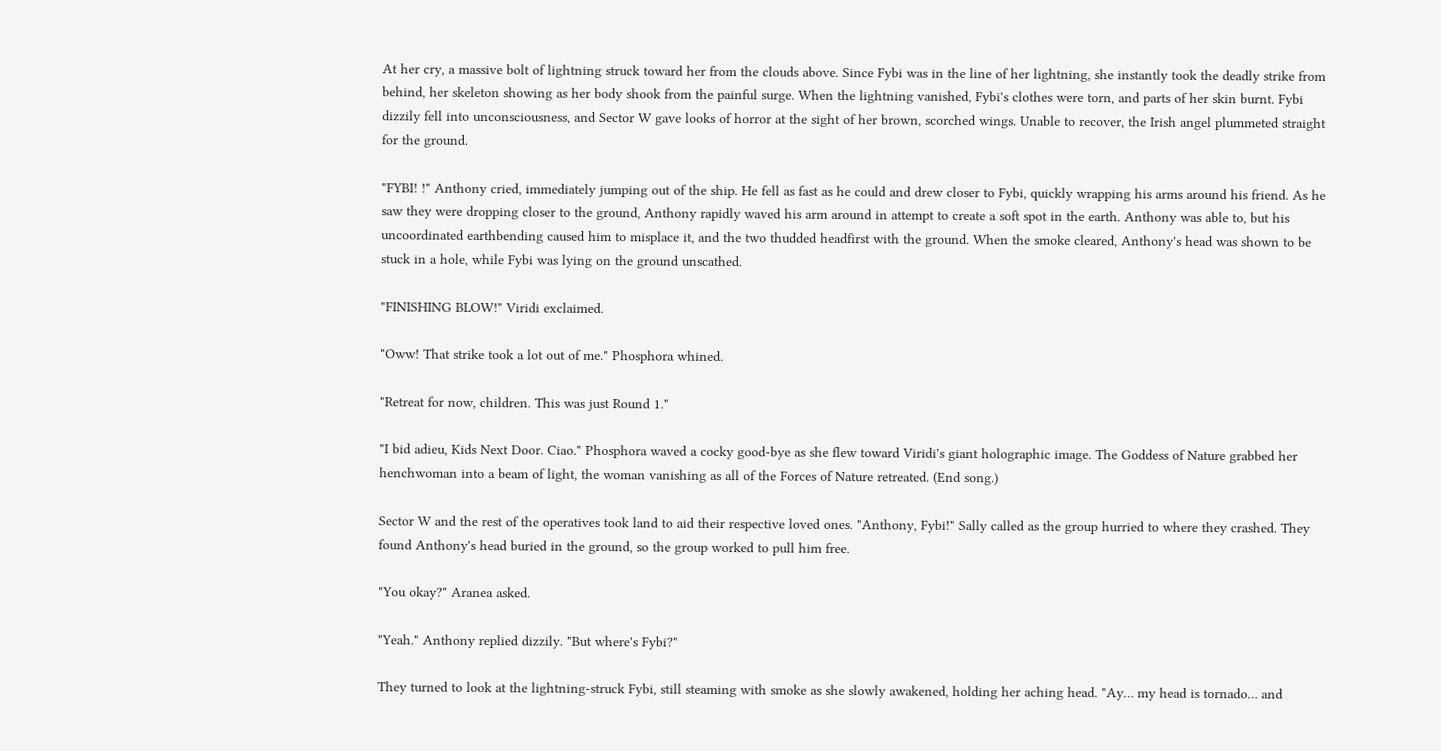At her cry, a massive bolt of lightning struck toward her from the clouds above. Since Fybi was in the line of her lightning, she instantly took the deadly strike from behind, her skeleton showing as her body shook from the painful surge. When the lightning vanished, Fybi's clothes were torn, and parts of her skin burnt. Fybi dizzily fell into unconsciousness, and Sector W gave looks of horror at the sight of her brown, scorched wings. Unable to recover, the Irish angel plummeted straight for the ground.

"FYBI! !" Anthony cried, immediately jumping out of the ship. He fell as fast as he could and drew closer to Fybi, quickly wrapping his arms around his friend. As he saw they were dropping closer to the ground, Anthony rapidly waved his arm around in attempt to create a soft spot in the earth. Anthony was able to, but his uncoordinated earthbending caused him to misplace it, and the two thudded headfirst with the ground. When the smoke cleared, Anthony's head was shown to be stuck in a hole, while Fybi was lying on the ground unscathed.

"FINISHING BLOW!" Viridi exclaimed.

"Oww! That strike took a lot out of me." Phosphora whined.

"Retreat for now, children. This was just Round 1."

"I bid adieu, Kids Next Door. Ciao." Phosphora waved a cocky good-bye as she flew toward Viridi's giant holographic image. The Goddess of Nature grabbed her henchwoman into a beam of light, the woman vanishing as all of the Forces of Nature retreated. (End song.)

Sector W and the rest of the operatives took land to aid their respective loved ones. "Anthony, Fybi!" Sally called as the group hurried to where they crashed. They found Anthony's head buried in the ground, so the group worked to pull him free.

"You okay?" Aranea asked.

"Yeah." Anthony replied dizzily. "But where's Fybi?"

They turned to look at the lightning-struck Fybi, still steaming with smoke as she slowly awakened, holding her aching head. "Ay… my head is tornado… and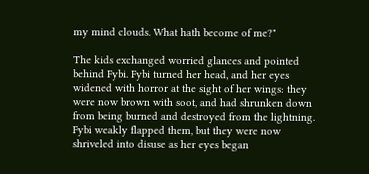my mind clouds. What hath become of me?"

The kids exchanged worried glances and pointed behind Fybi. Fybi turned her head, and her eyes widened with horror at the sight of her wings: they were now brown with soot, and had shrunken down from being burned and destroyed from the lightning. Fybi weakly flapped them, but they were now shriveled into disuse as her eyes began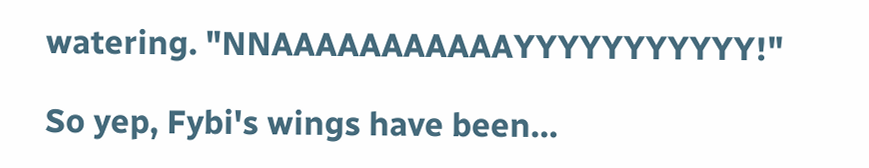watering. "NNAAAAAAAAAAAYYYYYYYYYYY!"

So yep, Fybi's wings have been…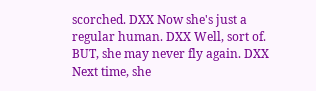scorched. DXX Now she's just a regular human. DXX Well, sort of. BUT, she may never fly again. DXX Next time, she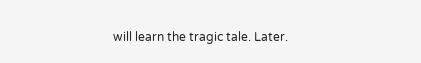will learn the tragic tale. Later.